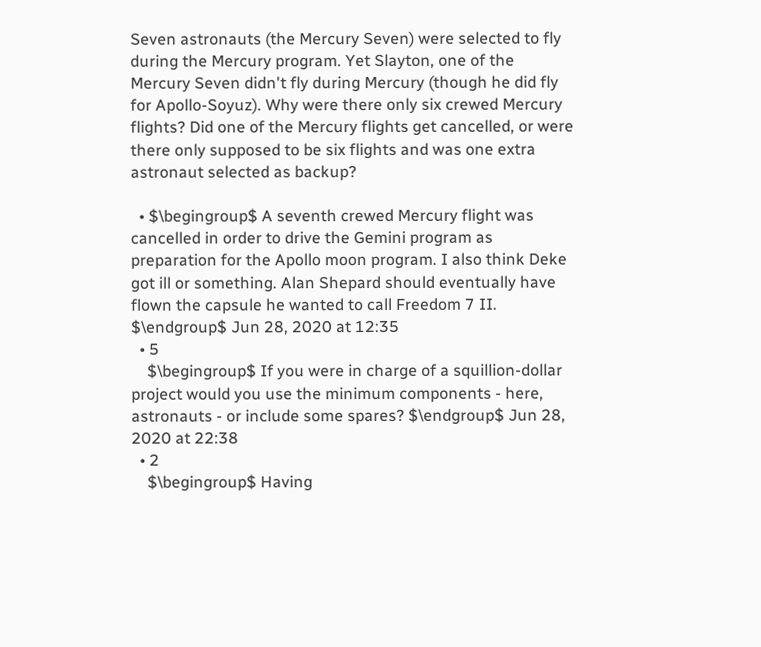Seven astronauts (the Mercury Seven) were selected to fly during the Mercury program. Yet Slayton, one of the Mercury Seven didn't fly during Mercury (though he did fly for Apollo-Soyuz). Why were there only six crewed Mercury flights? Did one of the Mercury flights get cancelled, or were there only supposed to be six flights and was one extra astronaut selected as backup?

  • $\begingroup$ A seventh crewed Mercury flight was cancelled in order to drive the Gemini program as preparation for the Apollo moon program. I also think Deke got ill or something. Alan Shepard should eventually have flown the capsule he wanted to call Freedom 7 II. $\endgroup$ Jun 28, 2020 at 12:35
  • 5
    $\begingroup$ If you were in charge of a squillion-dollar project would you use the minimum components - here, astronauts - or include some spares? $\endgroup$ Jun 28, 2020 at 22:38
  • 2
    $\begingroup$ Having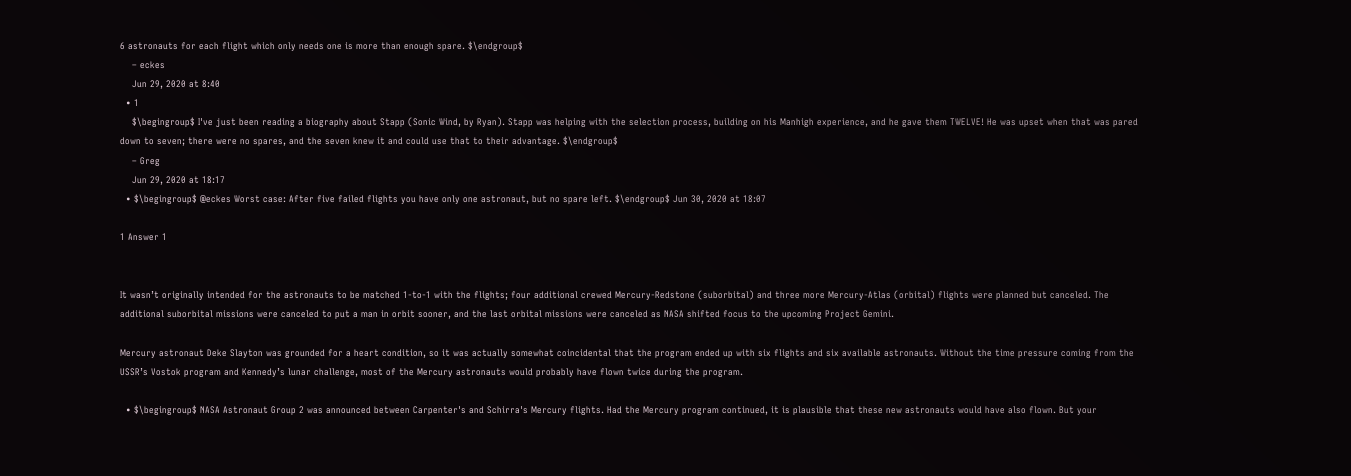6 astronauts for each flight which only needs one is more than enough spare. $\endgroup$
    – eckes
    Jun 29, 2020 at 8:40
  • 1
    $\begingroup$ I've just been reading a biography about Stapp (Sonic Wind, by Ryan). Stapp was helping with the selection process, building on his Manhigh experience, and he gave them TWELVE! He was upset when that was pared down to seven; there were no spares, and the seven knew it and could use that to their advantage. $\endgroup$
    – Greg
    Jun 29, 2020 at 18:17
  • $\begingroup$ @eckes Worst case: After five failed flights you have only one astronaut, but no spare left. $\endgroup$ Jun 30, 2020 at 18:07

1 Answer 1


It wasn’t originally intended for the astronauts to be matched 1-to-1 with the flights; four additional crewed Mercury-Redstone (suborbital) and three more Mercury-Atlas (orbital) flights were planned but canceled. The additional suborbital missions were canceled to put a man in orbit sooner, and the last orbital missions were canceled as NASA shifted focus to the upcoming Project Gemini.

Mercury astronaut Deke Slayton was grounded for a heart condition, so it was actually somewhat coincidental that the program ended up with six flights and six available astronauts. Without the time pressure coming from the USSR’s Vostok program and Kennedy’s lunar challenge, most of the Mercury astronauts would probably have flown twice during the program.

  • $\begingroup$ NASA Astronaut Group 2 was announced between Carpenter's and Schirra's Mercury flights. Had the Mercury program continued, it is plausible that these new astronauts would have also flown. But your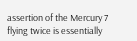assertion of the Mercury 7 flying twice is essentially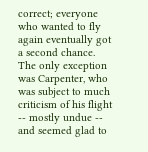correct; everyone who wanted to fly again eventually got a second chance. The only exception was Carpenter, who was subject to much criticism of his flight -- mostly undue -- and seemed glad to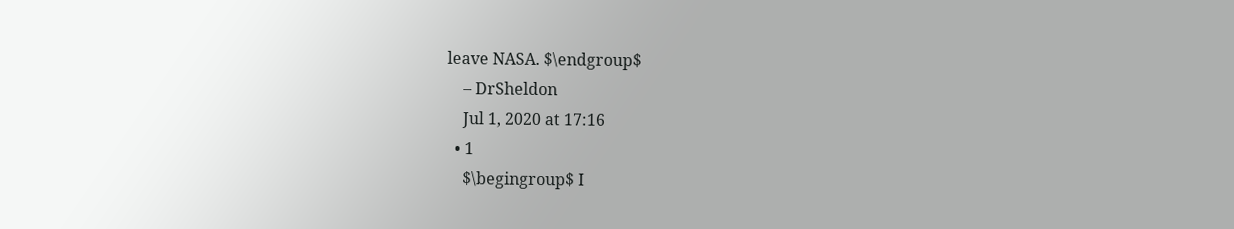leave NASA. $\endgroup$
    – DrSheldon
    Jul 1, 2020 at 17:16
  • 1
    $\begingroup$ I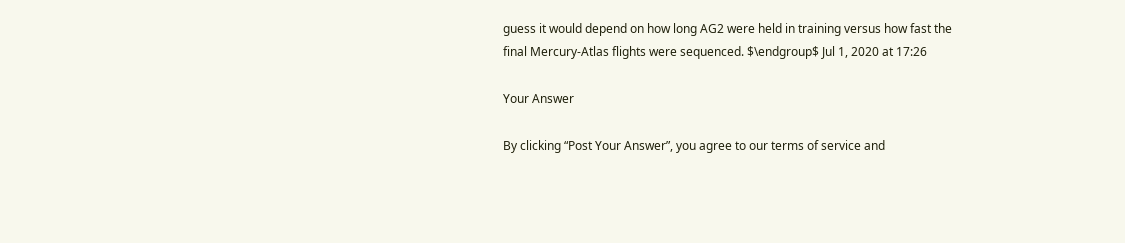guess it would depend on how long AG2 were held in training versus how fast the final Mercury-Atlas flights were sequenced. $\endgroup$ Jul 1, 2020 at 17:26

Your Answer

By clicking “Post Your Answer”, you agree to our terms of service and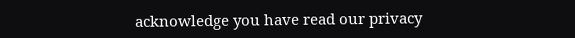acknowledge you have read our privacy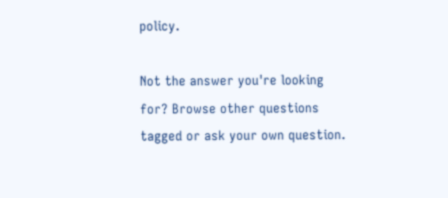policy.

Not the answer you're looking for? Browse other questions tagged or ask your own question.